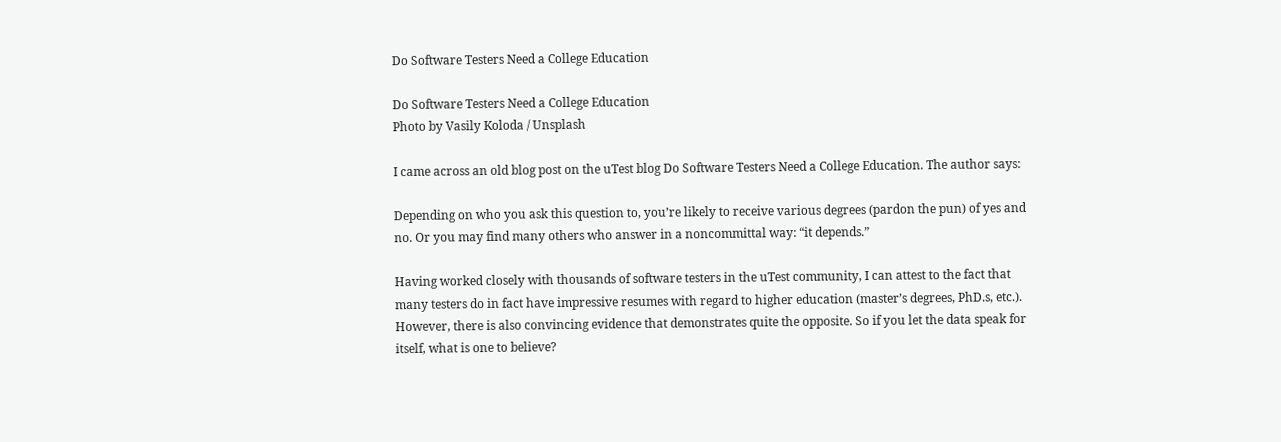Do Software Testers Need a College Education

Do Software Testers Need a College Education
Photo by Vasily Koloda / Unsplash

I came across an old blog post on the uTest blog Do Software Testers Need a College Education. The author says:

Depending on who you ask this question to, you’re likely to receive various degrees (pardon the pun) of yes and no. Or you may find many others who answer in a noncommittal way: “it depends.”

Having worked closely with thousands of software testers in the uTest community, I can attest to the fact that many testers do in fact have impressive resumes with regard to higher education (master’s degrees, PhD.s, etc.). However, there is also convincing evidence that demonstrates quite the opposite. So if you let the data speak for itself, what is one to believe?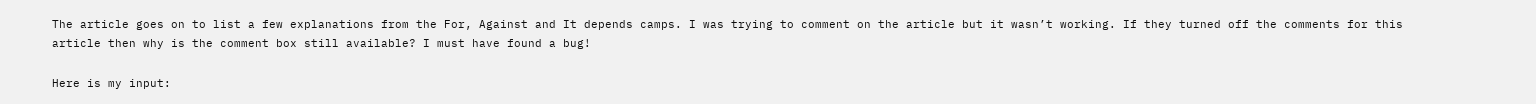The article goes on to list a few explanations from the For, Against and It depends camps. I was trying to comment on the article but it wasn’t working. If they turned off the comments for this article then why is the comment box still available? I must have found a bug!

Here is my input: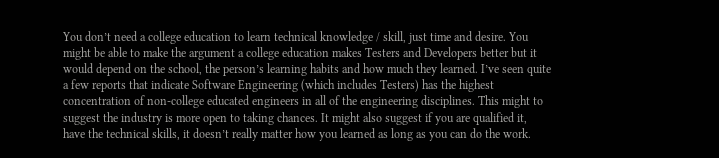You don’t need a college education to learn technical knowledge / skill, just time and desire. You might be able to make the argument a college education makes Testers and Developers better but it would depend on the school, the person’s learning habits and how much they learned. I’ve seen quite a few reports that indicate Software Engineering (which includes Testers) has the highest concentration of non-college educated engineers in all of the engineering disciplines. This might to suggest the industry is more open to taking chances. It might also suggest if you are qualified it, have the technical skills, it doesn’t really matter how you learned as long as you can do the work.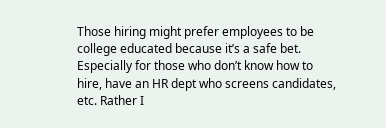Those hiring might prefer employees to be college educated because it’s a safe bet. Especially for those who don’t know how to hire, have an HR dept who screens candidates, etc. Rather I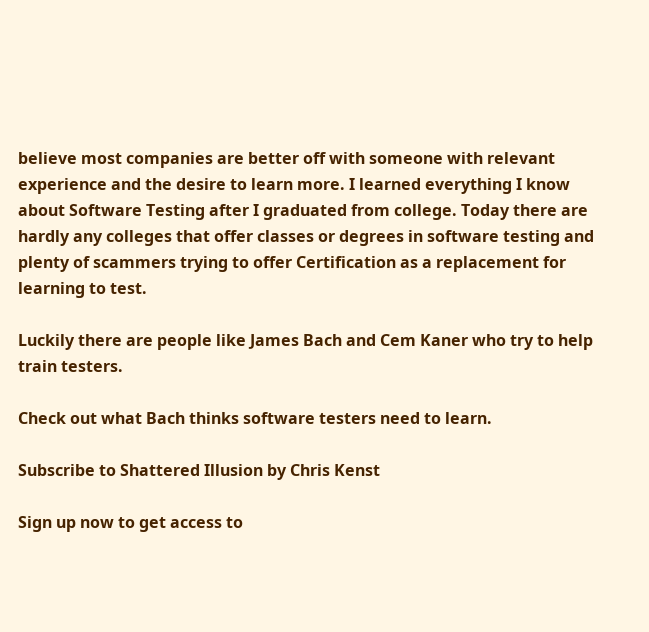believe most companies are better off with someone with relevant experience and the desire to learn more. I learned everything I know about Software Testing after I graduated from college. Today there are hardly any colleges that offer classes or degrees in software testing and plenty of scammers trying to offer Certification as a replacement for learning to test.

Luckily there are people like James Bach and Cem Kaner who try to help train testers.

Check out what Bach thinks software testers need to learn.

Subscribe to Shattered Illusion by Chris Kenst

Sign up now to get access to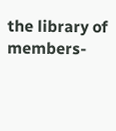the library of members-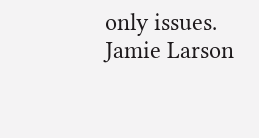only issues.
Jamie Larson